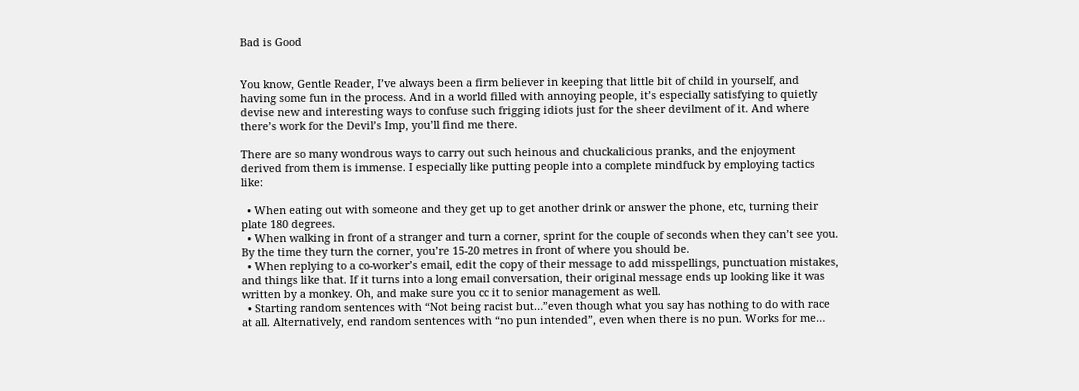Bad is Good


You know, Gentle Reader, I’ve always been a firm believer in keeping that little bit of child in yourself, and having some fun in the process. And in a world filled with annoying people, it’s especially satisfying to quietly devise new and interesting ways to confuse such frigging idiots just for the sheer devilment of it. And where there’s work for the Devil’s Imp, you’ll find me there.

There are so many wondrous ways to carry out such heinous and chuckalicious pranks, and the enjoyment derived from them is immense. I especially like putting people into a complete mindfuck by employing tactics like:

  • When eating out with someone and they get up to get another drink or answer the phone, etc, turning their plate 180 degrees.
  • When walking in front of a stranger and turn a corner, sprint for the couple of seconds when they can’t see you. By the time they turn the corner, you’re 15-20 metres in front of where you should be.
  • When replying to a co-worker’s email, edit the copy of their message to add misspellings, punctuation mistakes, and things like that. If it turns into a long email conversation, their original message ends up looking like it was written by a monkey. Oh, and make sure you cc it to senior management as well.
  • Starting random sentences with “Not being racist but…”even though what you say has nothing to do with race at all. Alternatively, end random sentences with “no pun intended”, even when there is no pun. Works for me…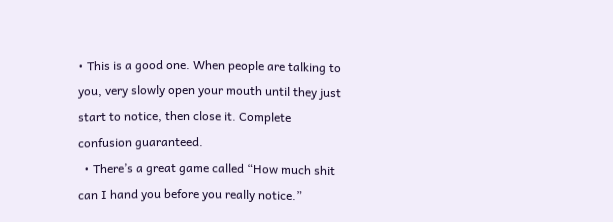• This is a good one. When people are talking to you, very slowly open your mouth until they just start to notice, then close it. Complete confusion guaranteed.
  • There’s a great game called “How much shit can I hand you before you really notice.”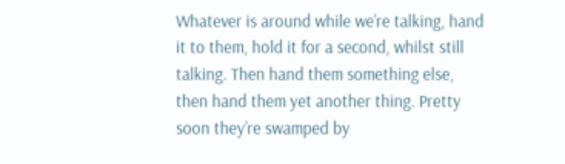Whatever is around while we’re talking, hand it to them, hold it for a second, whilst still talking. Then hand them something else, then hand them yet another thing. Pretty soon they’re swamped by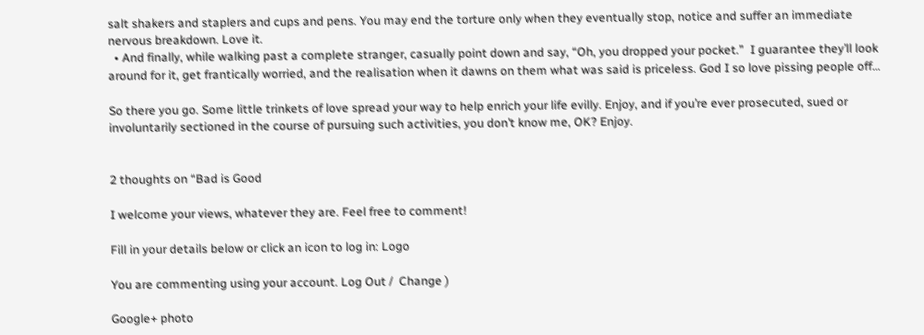salt shakers and staplers and cups and pens. You may end the torture only when they eventually stop, notice and suffer an immediate nervous breakdown. Love it.
  • And finally, while walking past a complete stranger, casually point down and say, “Oh, you dropped your pocket.”  I guarantee they’ll look around for it, get frantically worried, and the realisation when it dawns on them what was said is priceless. God I so love pissing people off…

So there you go. Some little trinkets of love spread your way to help enrich your life evilly. Enjoy, and if you’re ever prosecuted, sued or involuntarily sectioned in the course of pursuing such activities, you don’t know me, OK? Enjoy.


2 thoughts on “Bad is Good

I welcome your views, whatever they are. Feel free to comment!

Fill in your details below or click an icon to log in: Logo

You are commenting using your account. Log Out /  Change )

Google+ photo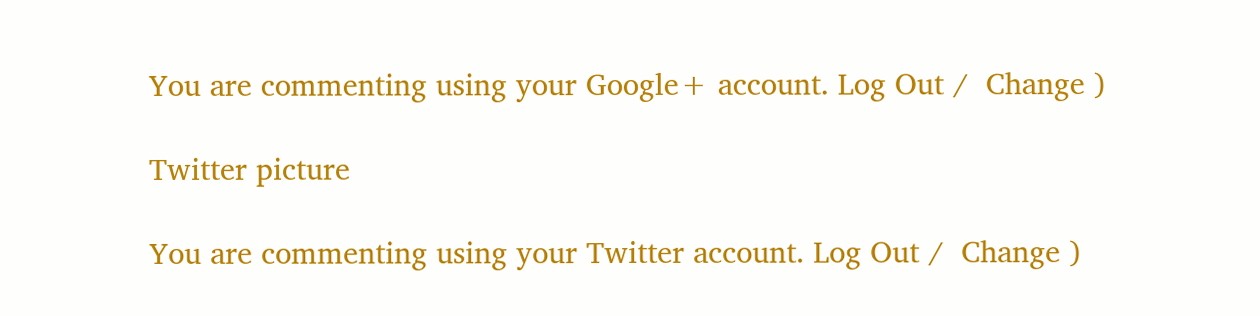You are commenting using your Google+ account. Log Out /  Change )

Twitter picture

You are commenting using your Twitter account. Log Out /  Change )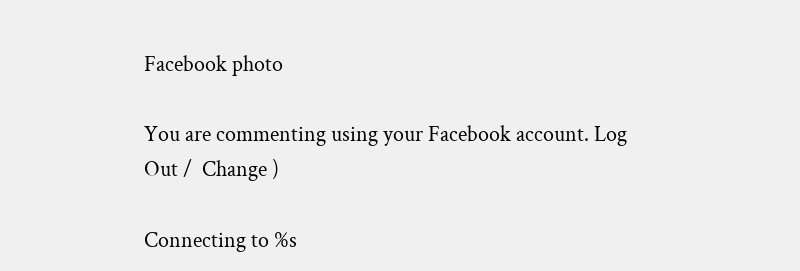Facebook photo

You are commenting using your Facebook account. Log Out /  Change )

Connecting to %s